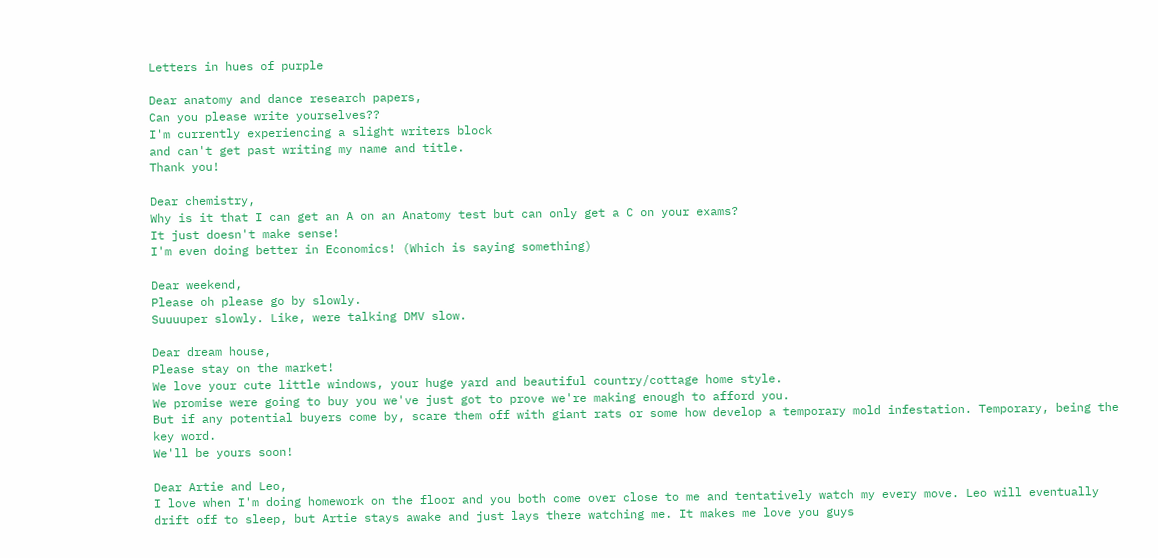Letters in hues of purple

Dear anatomy and dance research papers,
Can you please write yourselves??
I'm currently experiencing a slight writers block
and can't get past writing my name and title.
Thank you!

Dear chemistry,
Why is it that I can get an A on an Anatomy test but can only get a C on your exams?
It just doesn't make sense!
I'm even doing better in Economics! (Which is saying something)

Dear weekend,
Please oh please go by slowly.
Suuuuper slowly. Like, were talking DMV slow.

Dear dream house,
Please stay on the market!
We love your cute little windows, your huge yard and beautiful country/cottage home style.
We promise were going to buy you we've just got to prove we're making enough to afford you.
But if any potential buyers come by, scare them off with giant rats or some how develop a temporary mold infestation. Temporary, being the key word.
We'll be yours soon!

Dear Artie and Leo,
I love when I'm doing homework on the floor and you both come over close to me and tentatively watch my every move. Leo will eventually drift off to sleep, but Artie stays awake and just lays there watching me. It makes me love you guys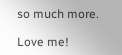so much more.

Love me!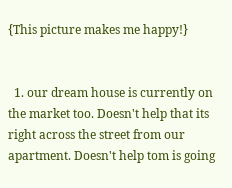{This picture makes me happy!}


  1. our dream house is currently on the market too. Doesn't help that its right across the street from our apartment. Doesn't help tom is going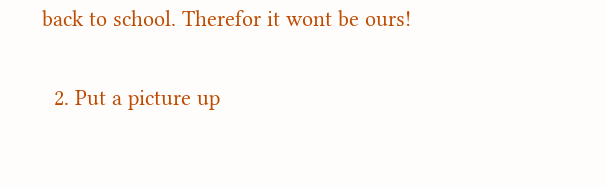back to school. Therefor it wont be ours!

  2. Put a picture up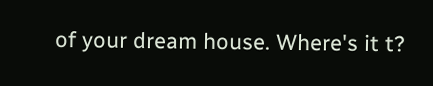of your dream house. Where's it t?